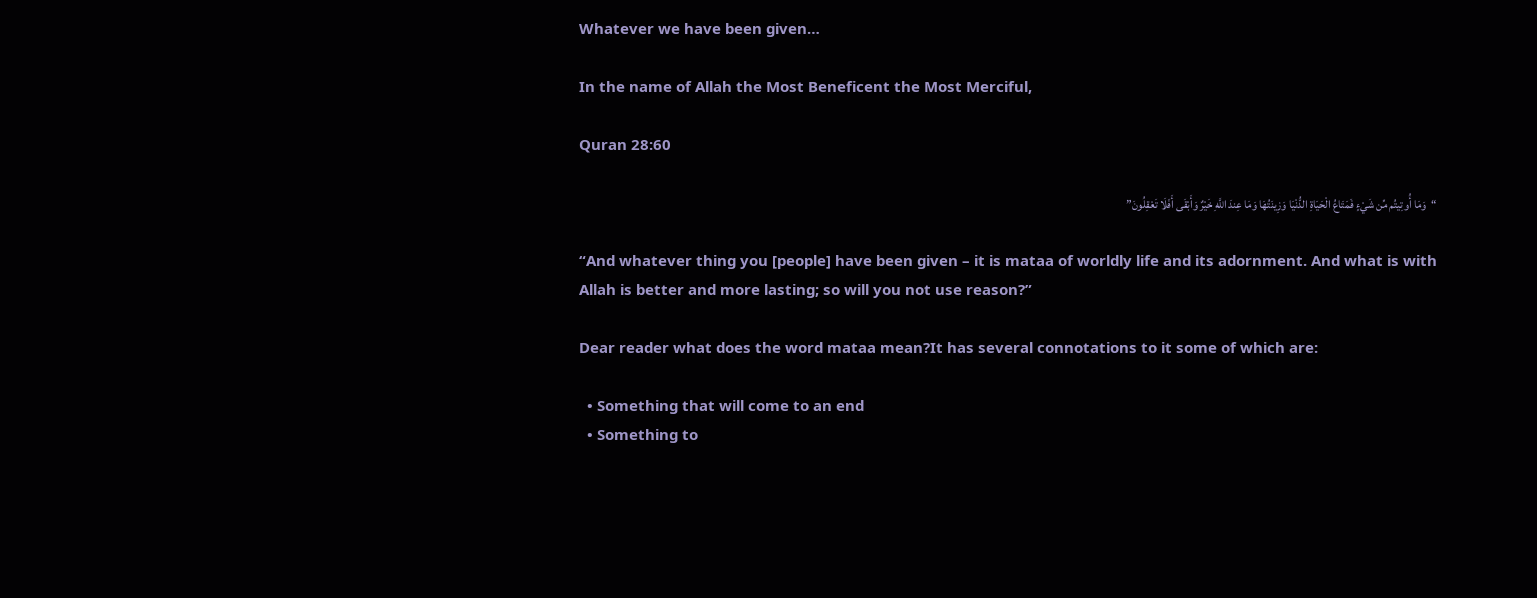Whatever we have been given…

In the name of Allah the Most Beneficent the Most Merciful,

Quran 28:60

“وَمَا أُوتِيتُم مِّن شَيْءٍ فَمَتَاعُ الْحَيَاةِ الدُّنْيَا وَزِينَتُهَا وَمَا عِندَ اللَّهِ خَيْرٌ وَأَبْقَى أَفَلَا تَعْقِلُونَ”

“And whatever thing you [people] have been given – it is mataa of worldly life and its adornment. And what is with Allah is better and more lasting; so will you not use reason?”

Dear reader what does the word mataa mean?It has several connotations to it some of which are:

  • Something that will come to an end
  • Something to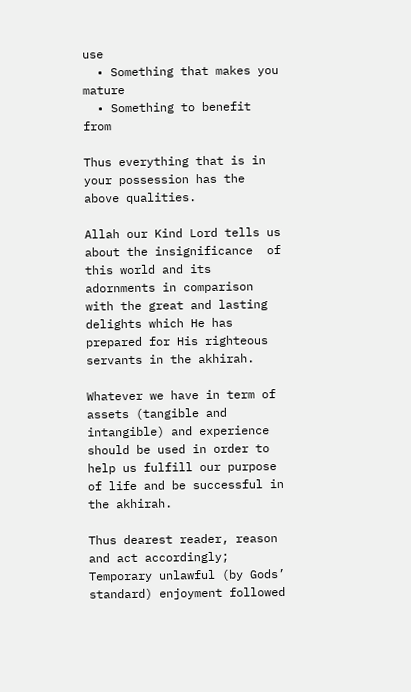use
  • Something that makes you mature
  • Something to benefit from

Thus everything that is in your possession has the above qualities.

Allah our Kind Lord tells us about the insignificance  of this world and its adornments in comparison with the great and lasting delights which He has prepared for His righteous servants in the akhirah.

Whatever we have in term of assets (tangible and intangible) and experience should be used in order to help us fulfill our purpose of life and be successful in the akhirah.

Thus dearest reader, reason and act accordingly; Temporary unlawful (by Gods’ standard) enjoyment followed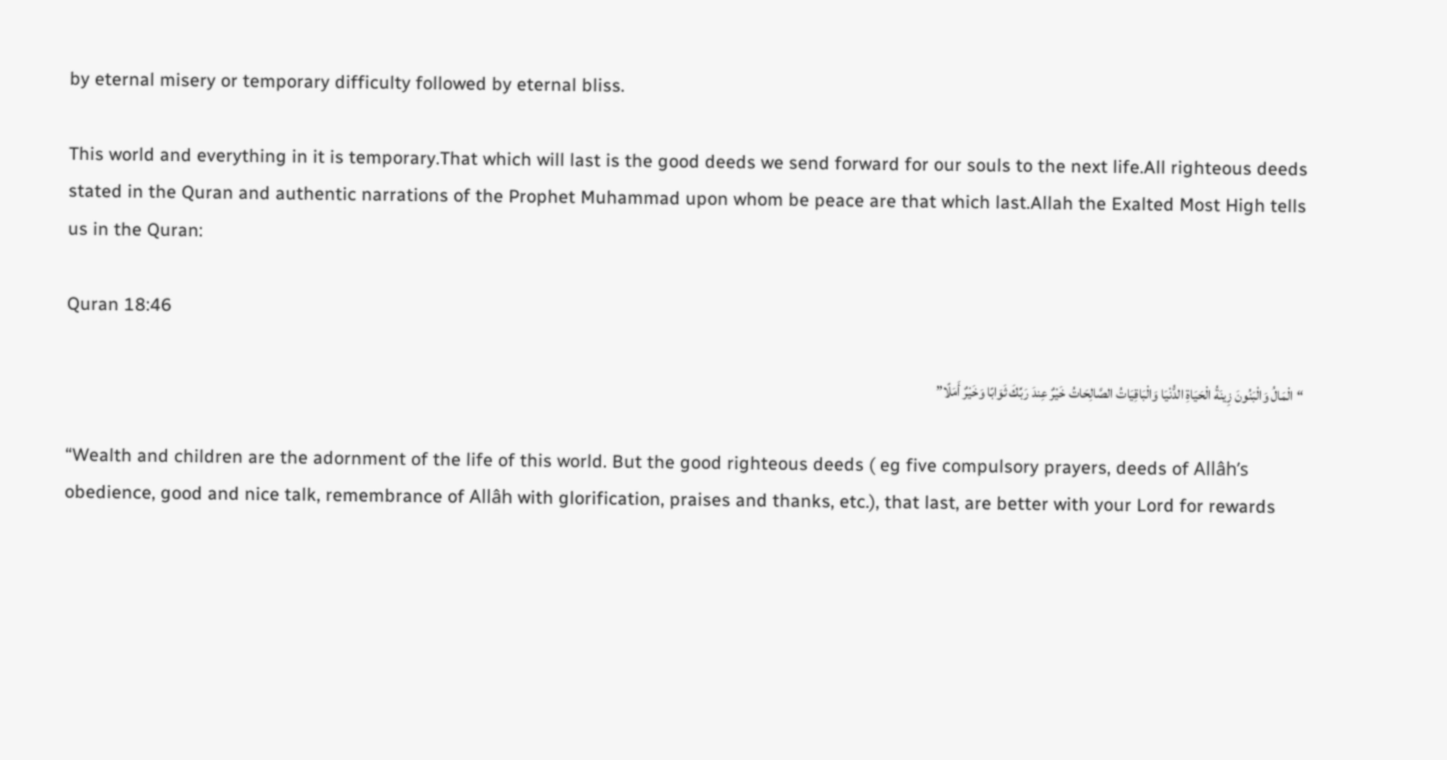by eternal misery or temporary difficulty followed by eternal bliss.

This world and everything in it is temporary.That which will last is the good deeds we send forward for our souls to the next life.All righteous deeds stated in the Quran and authentic narrations of the Prophet Muhammad upon whom be peace are that which last.Allah the Exalted Most High tells us in the Quran:

Quran 18:46

“الْمَالُ وَالْبَنُونَ زِينَةُ الْحَيَاةِ الدُّنْيَا وَالْبَاقِيَاتُ الصَّالِحَاتُ خَيْرٌ عِندَ رَبِّكَ ثَوَابًا وَخَيْرٌ أَمَلًا”

“Wealth and children are the adornment of the life of this world. But the good righteous deeds ( eg five compulsory prayers, deeds of Allâh’s obedience, good and nice talk, remembrance of Allâh with glorification, praises and thanks, etc.), that last, are better with your Lord for rewards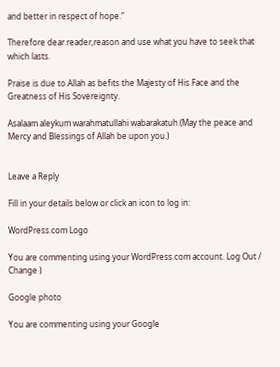and better in respect of hope.”

Therefore dear reader,reason and use what you have to seek that which lasts.

Praise is due to Allah as befits the Majesty of His Face and the Greatness of His Sovereignty.

Asalaam aleykum warahmatullahi wabarakatuh.(May the peace and Mercy and Blessings of Allah be upon you.)


Leave a Reply

Fill in your details below or click an icon to log in:

WordPress.com Logo

You are commenting using your WordPress.com account. Log Out /  Change )

Google photo

You are commenting using your Google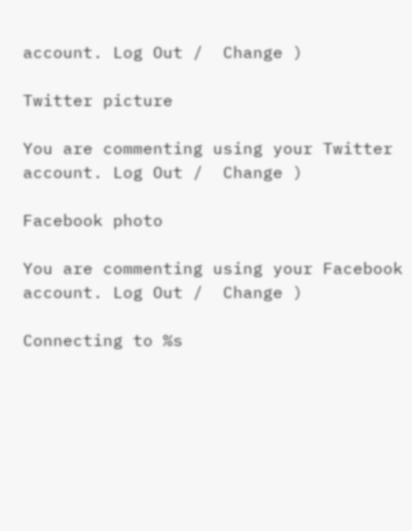account. Log Out /  Change )

Twitter picture

You are commenting using your Twitter account. Log Out /  Change )

Facebook photo

You are commenting using your Facebook account. Log Out /  Change )

Connecting to %s